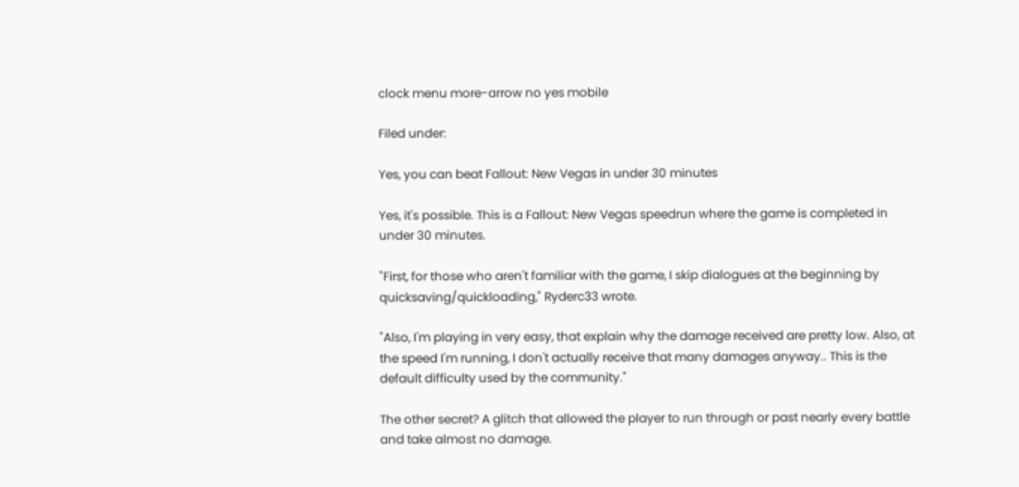clock menu more-arrow no yes mobile

Filed under:

Yes, you can beat Fallout: New Vegas in under 30 minutes

Yes, it's possible. This is a Fallout: New Vegas speedrun where the game is completed in under 30 minutes.

"First, for those who aren't familiar with the game, I skip dialogues at the beginning by quicksaving/quickloading," Ryderc33 wrote.

"Also, I'm playing in very easy, that explain why the damage received are pretty low. Also, at the speed I'm running, I don't actually receive that many damages anyway.. This is the default difficulty used by the community."

The other secret? A glitch that allowed the player to run through or past nearly every battle and take almost no damage.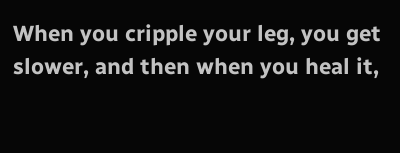When you cripple your leg, you get slower, and then when you heal it,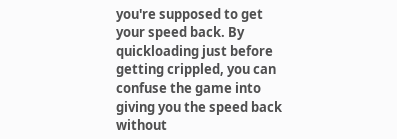you're supposed to get your speed back. By quickloading just before getting crippled, you can confuse the game into giving you the speed back without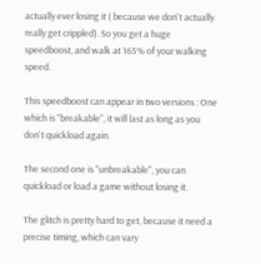actually ever losing it ( because we don't actually really get crippled). So you get a huge speedboost, and walk at 165% of your walking speed.

This speedboost can appear in two versions : One which is "breakable", it will last as long as you don't quickload again.

The second one is "unbreakable", you can quickload or load a game without losing it.

The glitch is pretty hard to get, because it need a precise timing, which can vary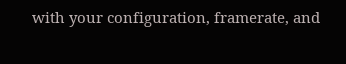with your configuration, framerate, and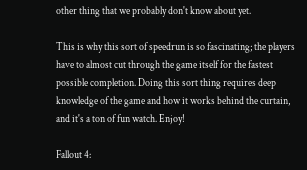other thing that we probably don't know about yet.

This is why this sort of speedrun is so fascinating; the players have to almost cut through the game itself for the fastest possible completion. Doing this sort thing requires deep knowledge of the game and how it works behind the curtain, and it's a ton of fun watch. Enjoy!

Fallout 4: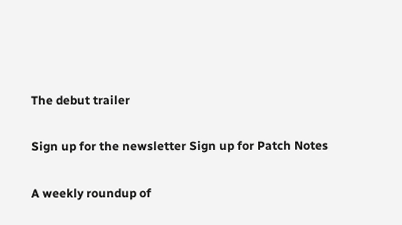The debut trailer

Sign up for the newsletter Sign up for Patch Notes

A weekly roundup of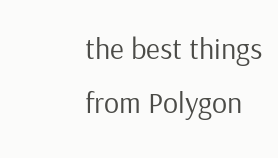the best things from Polygon